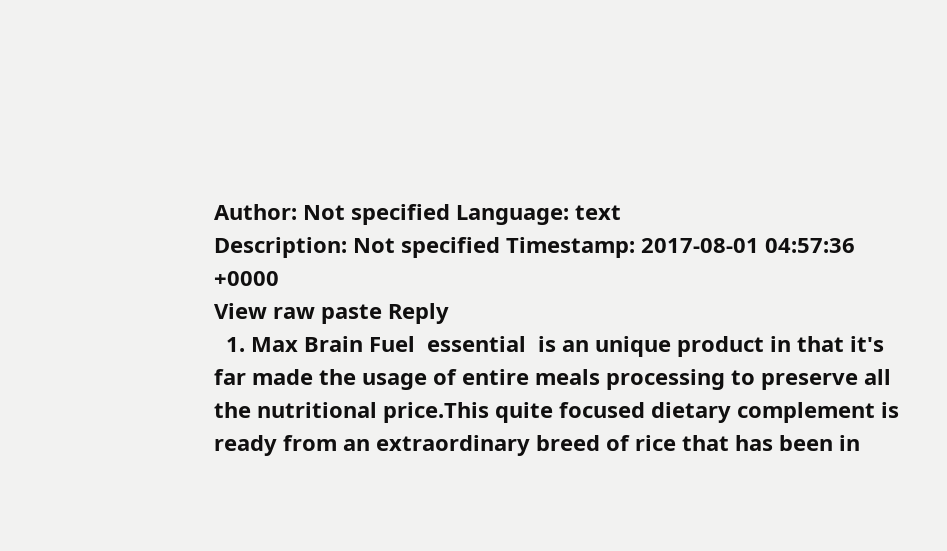Author: Not specified Language: text
Description: Not specified Timestamp: 2017-08-01 04:57:36 +0000
View raw paste Reply
  1. Max Brain Fuel  essential  is an unique product in that it's far made the usage of entire meals processing to preserve all the nutritional price.This quite focused dietary complement is ready from an extraordinary breed of rice that has been in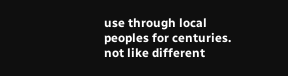use through local peoples for centuries. not like different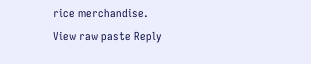rice merchandise.
View raw paste Reply